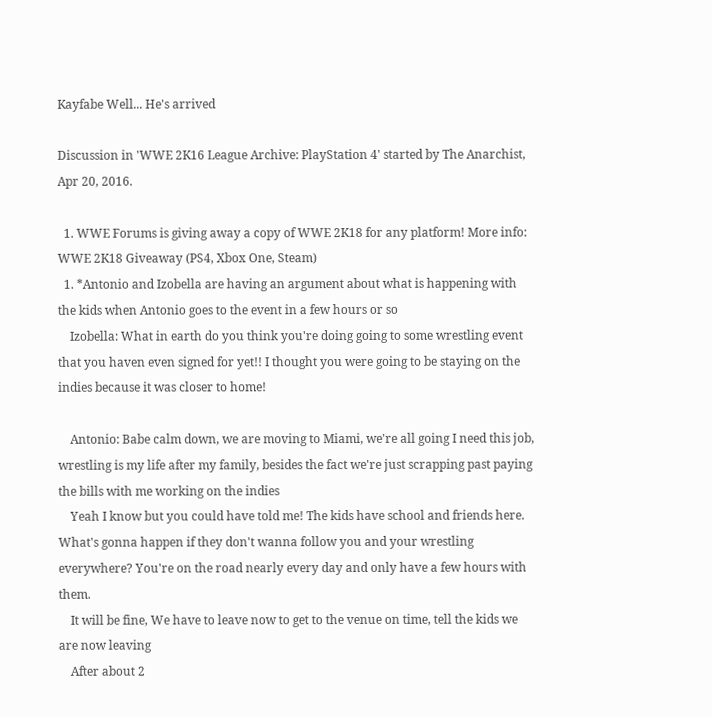Kayfabe Well... He's arrived

Discussion in 'WWE 2K16 League Archive: PlayStation 4' started by The Anarchist, Apr 20, 2016.

  1. WWE Forums is giving away a copy of WWE 2K18 for any platform! More info: WWE 2K18 Giveaway (PS4, Xbox One, Steam)
  1. *Antonio and Izobella are having an argument about what is happening with the kids when Antonio goes to the event in a few hours or so
    Izobella: What in earth do you think you're doing going to some wrestling event that you haven even signed for yet!! I thought you were going to be staying on the indies because it was closer to home!

    Antonio: Babe calm down, we are moving to Miami, we're all going I need this job, wrestling is my life after my family, besides the fact we're just scrapping past paying the bills with me working on the indies
    Yeah I know but you could have told me! The kids have school and friends here. What's gonna happen if they don't wanna follow you and your wrestling everywhere? You're on the road nearly every day and only have a few hours with them.
    It will be fine, We have to leave now to get to the venue on time, tell the kids we are now leaving
    After about 2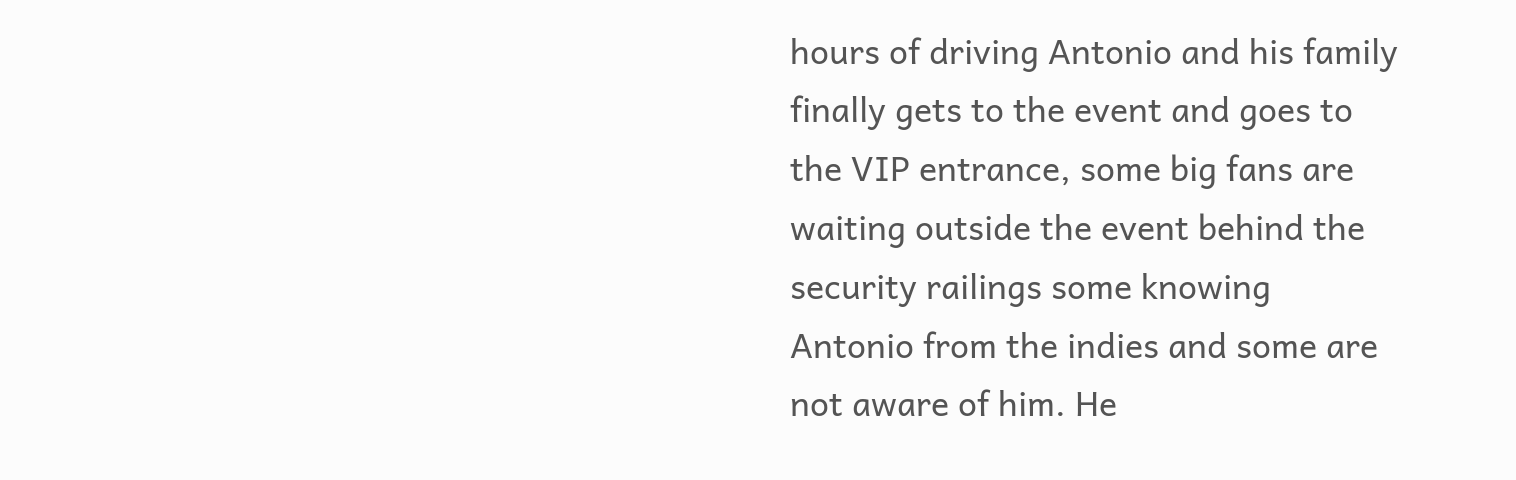hours of driving Antonio and his family finally gets to the event and goes to the VIP entrance, some big fans are waiting outside the event behind the security railings some knowing Antonio from the indies and some are not aware of him. He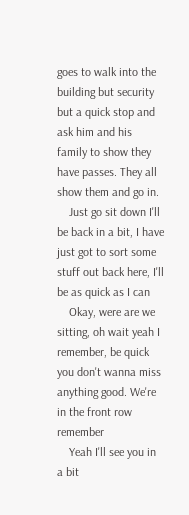goes to walk into the building but security but a quick stop and ask him and his family to show they have passes. They all show them and go in.
    Just go sit down I'll be back in a bit, I have just got to sort some stuff out back here, I'll be as quick as I can
    Okay, were are we sitting, oh wait yeah I remember, be quick you don't wanna miss anything good. We're in the front row remember
    Yeah I'll see you in a bit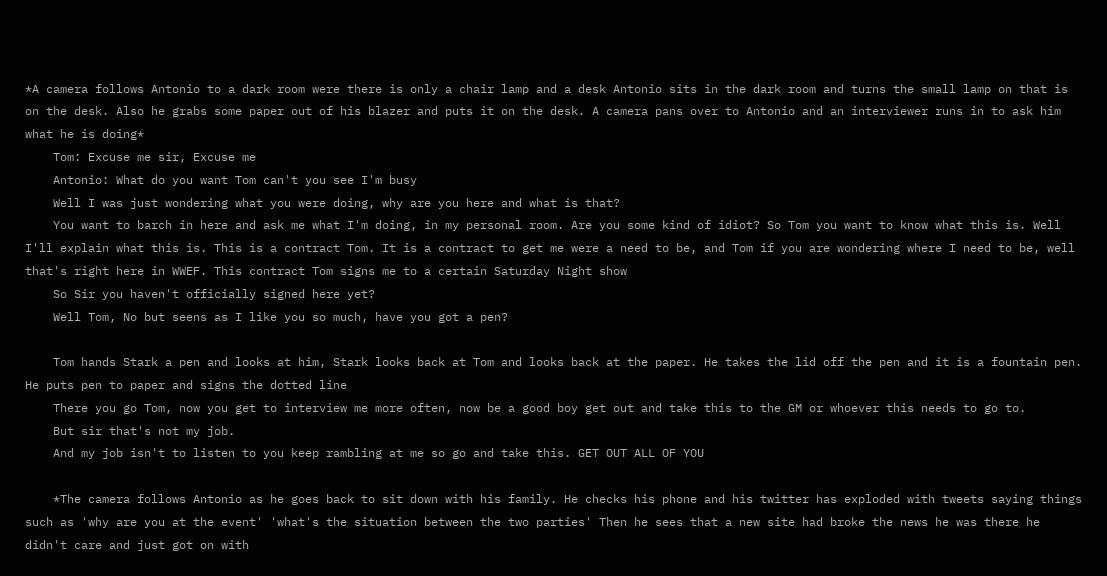*A camera follows Antonio to a dark room were there is only a chair lamp and a desk Antonio sits in the dark room and turns the small lamp on that is on the desk. Also he grabs some paper out of his blazer and puts it on the desk. A camera pans over to Antonio and an interviewer runs in to ask him what he is doing*
    Tom: Excuse me sir, Excuse me
    Antonio: What do you want Tom can't you see I'm busy
    Well I was just wondering what you were doing, why are you here and what is that?
    You want to barch in here and ask me what I'm doing, in my personal room. Are you some kind of idiot? So Tom you want to know what this is. Well I'll explain what this is. This is a contract Tom. It is a contract to get me were a need to be, and Tom if you are wondering where I need to be, well that's right here in WWEF. This contract Tom signs me to a certain Saturday Night show
    So Sir you haven't officially signed here yet?
    Well Tom, No but seens as I like you so much, have you got a pen?

    Tom hands Stark a pen and looks at him, Stark looks back at Tom and looks back at the paper. He takes the lid off the pen and it is a fountain pen. He puts pen to paper and signs the dotted line
    There you go Tom, now you get to interview me more often, now be a good boy get out and take this to the GM or whoever this needs to go to.
    But sir that's not my job.
    And my job isn't to listen to you keep rambling at me so go and take this. GET OUT ALL OF YOU

    *The camera follows Antonio as he goes back to sit down with his family. He checks his phone and his twitter has exploded with tweets saying things such as 'why are you at the event' 'what's the situation between the two parties' Then he sees that a new site had broke the news he was there he didn't care and just got on with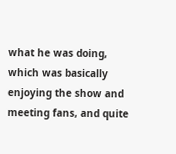what he was doing, which was basically enjoying the show and meeting fans, and quite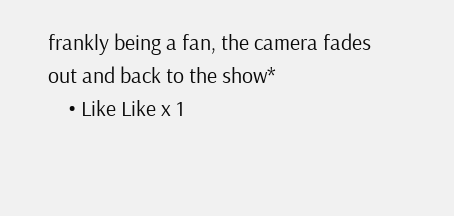frankly being a fan, the camera fades out and back to the show*
    • Like Like x 1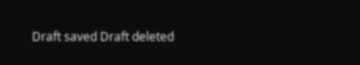Draft saved Draft deleted